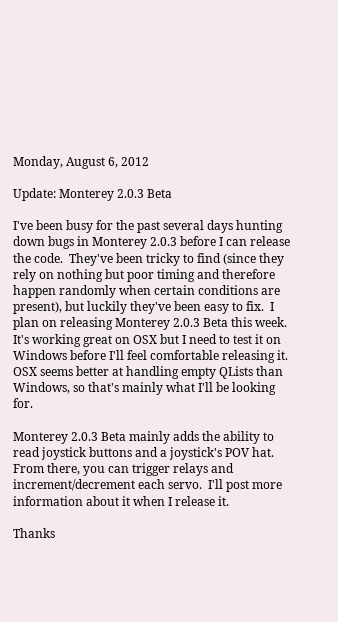Monday, August 6, 2012

Update: Monterey 2.0.3 Beta

I've been busy for the past several days hunting down bugs in Monterey 2.0.3 before I can release the code.  They've been tricky to find (since they rely on nothing but poor timing and therefore happen randomly when certain conditions are present), but luckily they've been easy to fix.  I plan on releasing Monterey 2.0.3 Beta this week.  It's working great on OSX but I need to test it on Windows before I'll feel comfortable releasing it.  OSX seems better at handling empty QLists than Windows, so that's mainly what I'll be looking for.

Monterey 2.0.3 Beta mainly adds the ability to read joystick buttons and a joystick's POV hat.  From there, you can trigger relays and increment/decrement each servo.  I'll post more information about it when I release it.

Thanks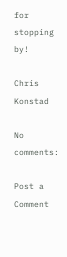for stopping by!

Chris Konstad

No comments:

Post a Comment